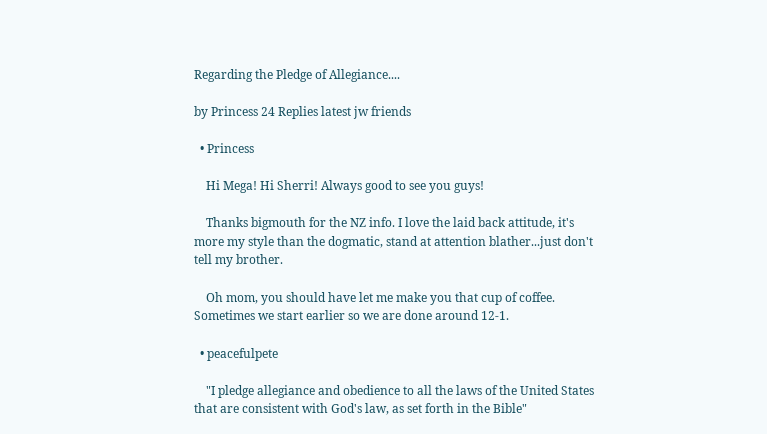Regarding the Pledge of Allegiance....

by Princess 24 Replies latest jw friends

  • Princess

    Hi Mega! Hi Sherri! Always good to see you guys!

    Thanks bigmouth for the NZ info. I love the laid back attitude, it's more my style than the dogmatic, stand at attention blather...just don't tell my brother.

    Oh mom, you should have let me make you that cup of coffee. Sometimes we start earlier so we are done around 12-1.

  • peacefulpete

    "I pledge allegiance and obedience to all the laws of the United States that are consistent with God's law, as set forth in the Bible"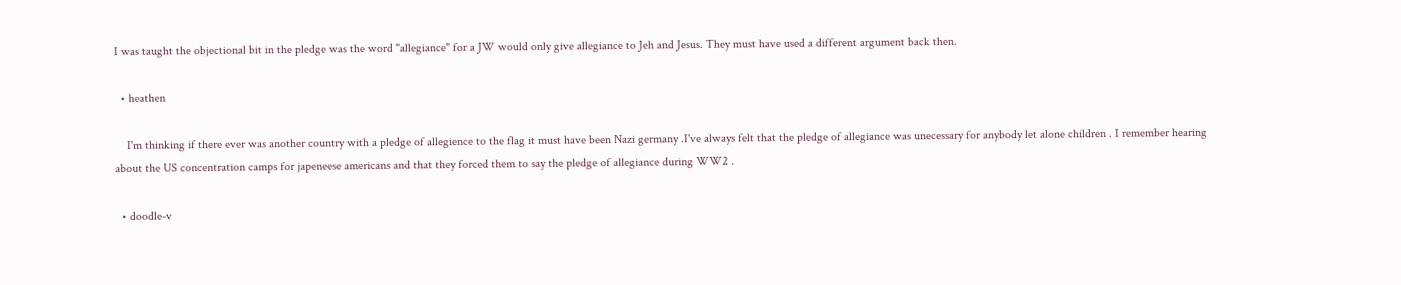I was taught the objectional bit in the pledge was the word "allegiance" for a JW would only give allegiance to Jeh and Jesus. They must have used a different argument back then.

  • heathen

    I'm thinking if there ever was another country with a pledge of allegience to the flag it must have been Nazi germany .I've always felt that the pledge of allegiance was unecessary for anybody let alone children . I remember hearing about the US concentration camps for japeneese americans and that they forced them to say the pledge of allegiance during WW2 .

  • doodle-v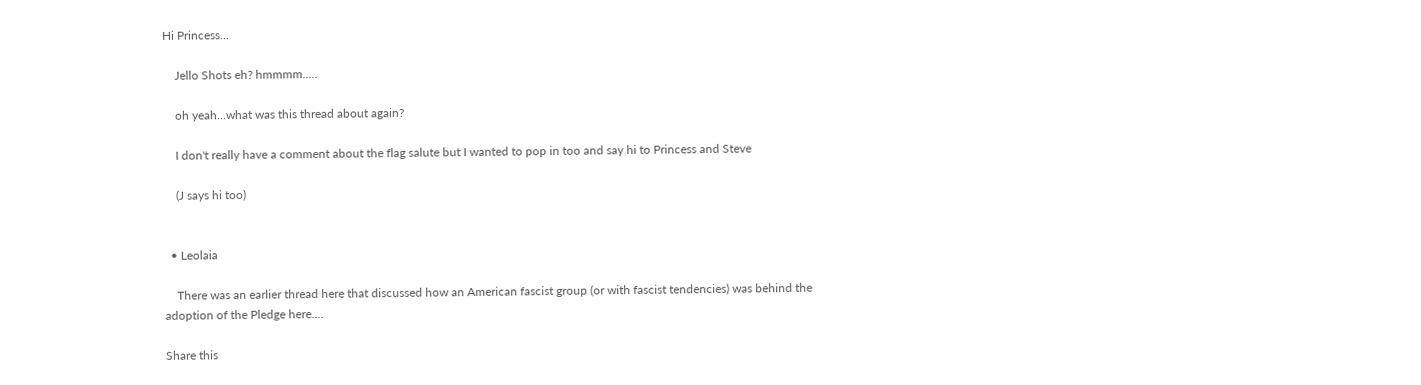Hi Princess...

    Jello Shots eh? hmmmm.....

    oh yeah...what was this thread about again?

    I don't really have a comment about the flag salute but I wanted to pop in too and say hi to Princess and Steve

    (J says hi too)


  • Leolaia

    There was an earlier thread here that discussed how an American fascist group (or with fascist tendencies) was behind the adoption of the Pledge here....

Share this